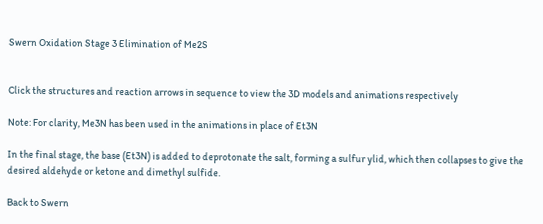Swern Oxidation Stage 3 Elimination of Me2S


Click the structures and reaction arrows in sequence to view the 3D models and animations respectively

Note: For clarity, Me3N has been used in the animations in place of Et3N

In the final stage, the base (Et3N) is added to deprotonate the salt, forming a sulfur ylid, which then collapses to give the desired aldehyde or ketone and dimethyl sulfide.

Back to Swern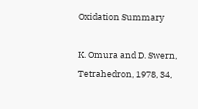Oxidation Summary

K. Omura and D. Swern, Tetrahedron, 1978, 34,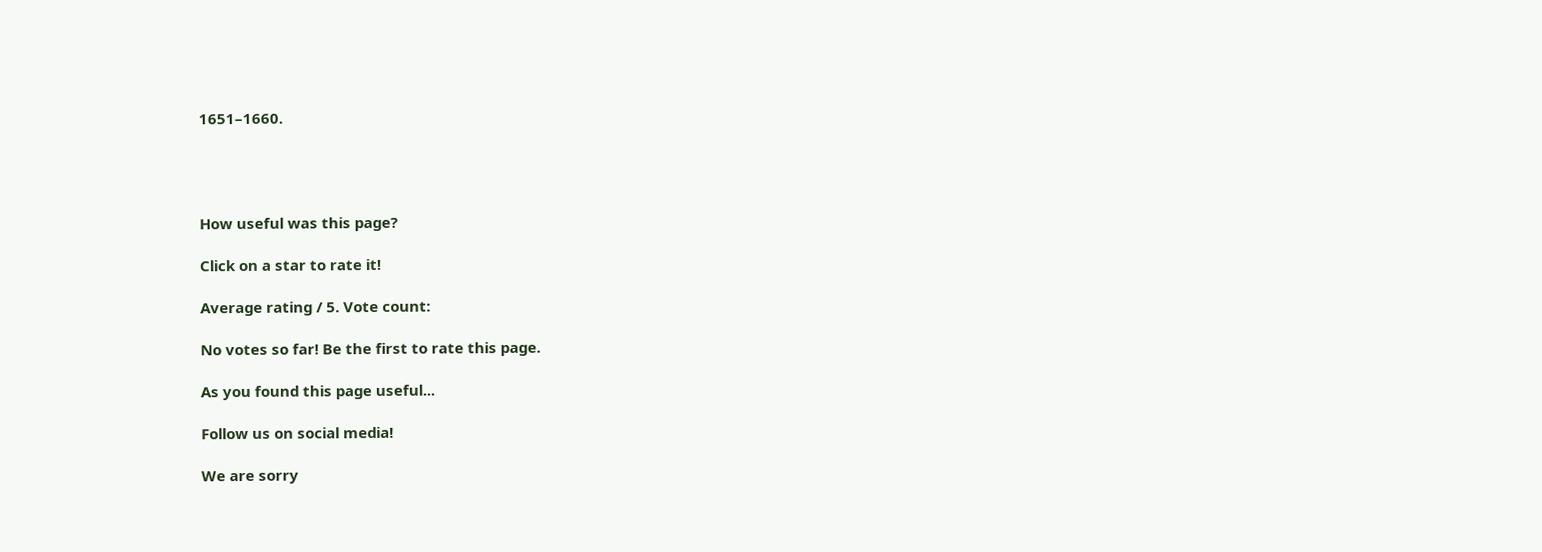1651–1660.




How useful was this page?

Click on a star to rate it!

Average rating / 5. Vote count:

No votes so far! Be the first to rate this page.

As you found this page useful...

Follow us on social media!

We are sorry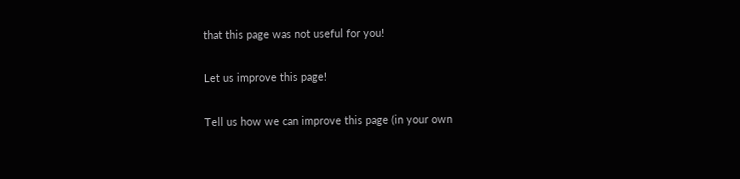that this page was not useful for you!

Let us improve this page!

Tell us how we can improve this page (in your own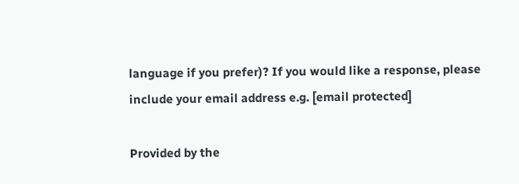language if you prefer)? If you would like a response, please include your email address e.g. [email protected]

Provided by the